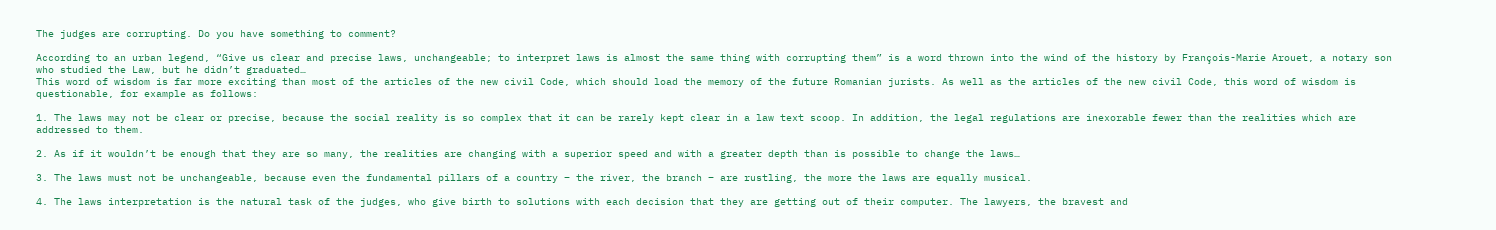The judges are corrupting. Do you have something to comment?

According to an urban legend, “Give us clear and precise laws, unchangeable; to interpret laws is almost the same thing with corrupting them” is a word thrown into the wind of the history by François-Marie Arouet, a notary son who studied the Law, but he didn’t graduated…
This word of wisdom is far more exciting than most of the articles of the new civil Code, which should load the memory of the future Romanian jurists. As well as the articles of the new civil Code, this word of wisdom is questionable, for example as follows:

1. The laws may not be clear or precise, because the social reality is so complex that it can be rarely kept clear in a law text scoop. In addition, the legal regulations are inexorable fewer than the realities which are addressed to them.

2. As if it wouldn’t be enough that they are so many, the realities are changing with a superior speed and with a greater depth than is possible to change the laws…

3. The laws must not be unchangeable, because even the fundamental pillars of a country – the river, the branch – are rustling, the more the laws are equally musical.

4. The laws interpretation is the natural task of the judges, who give birth to solutions with each decision that they are getting out of their computer. The lawyers, the bravest and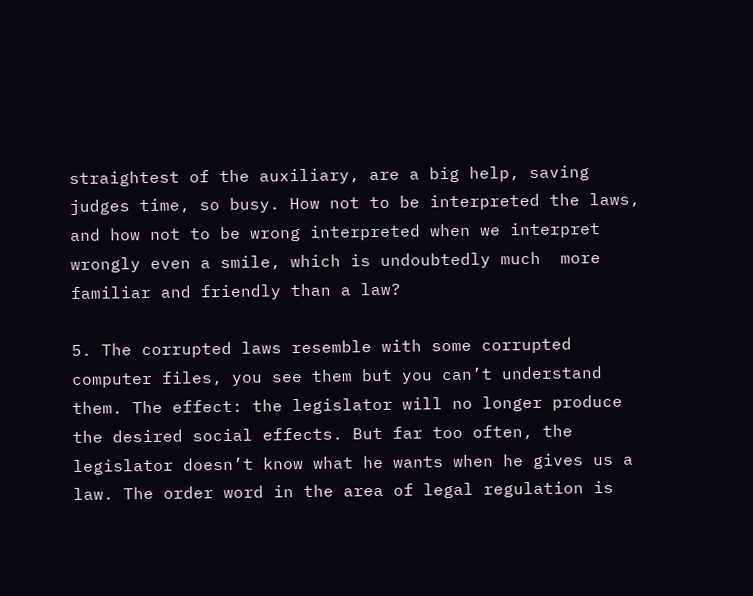straightest of the auxiliary, are a big help, saving judges time, so busy. How not to be interpreted the laws, and how not to be wrong interpreted when we interpret wrongly even a smile, which is undoubtedly much  more familiar and friendly than a law?

5. The corrupted laws resemble with some corrupted computer files, you see them but you can’t understand them. The effect: the legislator will no longer produce the desired social effects. But far too often, the legislator doesn’t know what he wants when he gives us a law. The order word in the area of legal regulation is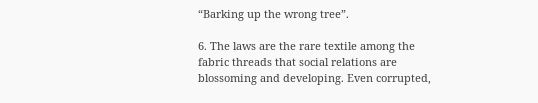“Barking up the wrong tree”.

6. The laws are the rare textile among the fabric threads that social relations are blossoming and developing. Even corrupted,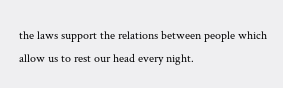the laws support the relations between people which allow us to rest our head every night.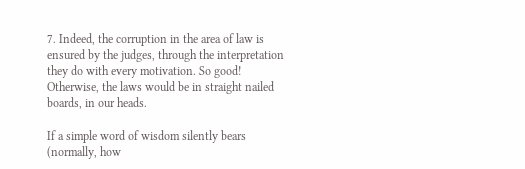7. Indeed, the corruption in the area of law is ensured by the judges, through the interpretation they do with every motivation. So good! Otherwise, the laws would be in straight nailed boards, in our heads.

If a simple word of wisdom silently bears (normally, how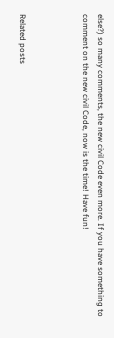else?) so many comments, the new civil Code even more. If you have something to comment on the new civil Code, now is the time! Have fun!



Related posts